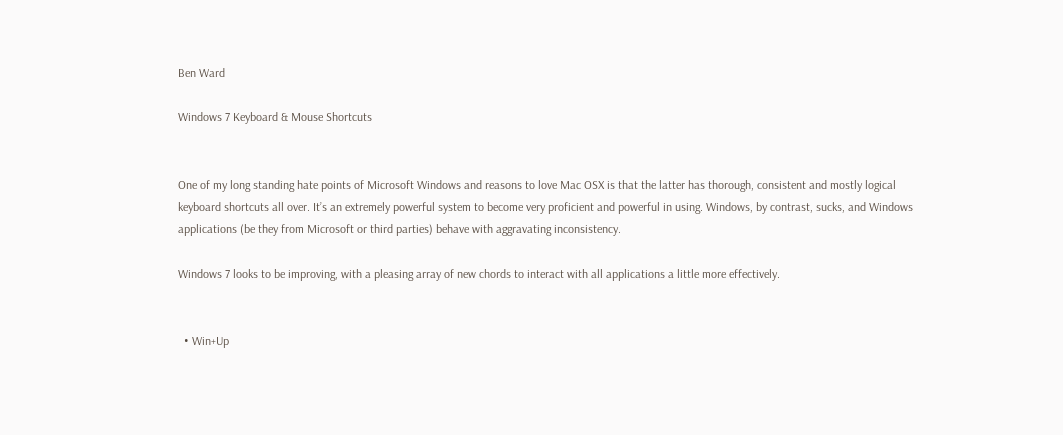Ben Ward

Windows 7 Keyboard & Mouse Shortcuts


One of my long standing hate points of Microsoft Windows and reasons to love Mac OSX is that the latter has thorough, consistent and mostly logical keyboard shortcuts all over. It’s an extremely powerful system to become very proficient and powerful in using. Windows, by contrast, sucks, and Windows applications (be they from Microsoft or third parties) behave with aggravating inconsistency.

Windows 7 looks to be improving, with a pleasing array of new chords to interact with all applications a little more effectively.


  • Win+Up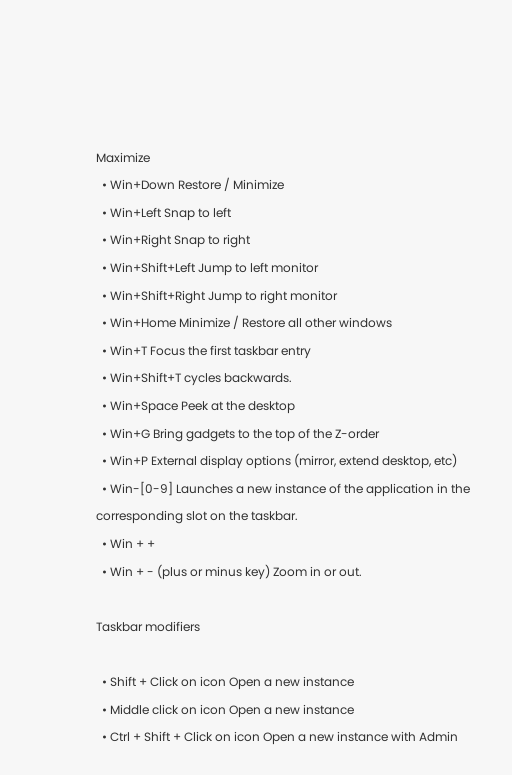Maximize
  • Win+Down Restore / Minimize
  • Win+Left Snap to left
  • Win+Right Snap to right
  • Win+Shift+Left Jump to left monitor
  • Win+Shift+Right Jump to right monitor
  • Win+Home Minimize / Restore all other windows
  • Win+T Focus the first taskbar entry
  • Win+Shift+T cycles backwards.
  • Win+Space Peek at the desktop
  • Win+G Bring gadgets to the top of the Z-order
  • Win+P External display options (mirror, extend desktop, etc)
  • Win-[0-9] Launches a new instance of the application in the corresponding slot on the taskbar.
  • Win + +
  • Win + - (plus or minus key) Zoom in or out.

Taskbar modifiers

  • Shift + Click on icon Open a new instance
  • Middle click on icon Open a new instance
  • Ctrl + Shift + Click on icon Open a new instance with Admin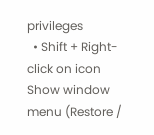privileges
  • Shift + Right-click on icon Show window menu (Restore /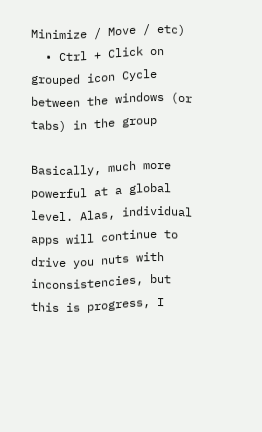Minimize / Move / etc)
  • Ctrl + Click on grouped icon Cycle between the windows (or tabs) in the group

Basically, much more powerful at a global level. Alas, individual apps will continue to drive you nuts with inconsistencies, but this is progress, I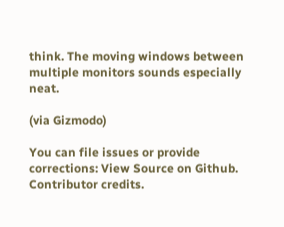think. The moving windows between multiple monitors sounds especially neat.

(via Gizmodo)

You can file issues or provide corrections: View Source on Github. Contributor credits.